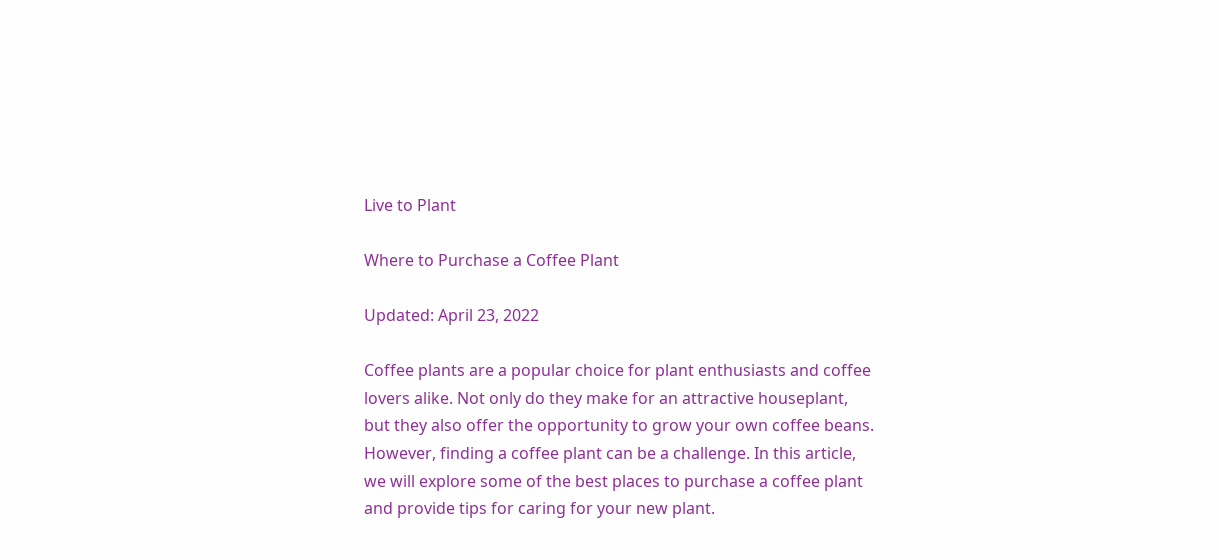Live to Plant

Where to Purchase a Coffee Plant

Updated: April 23, 2022

Coffee plants are a popular choice for plant enthusiasts and coffee lovers alike. Not only do they make for an attractive houseplant, but they also offer the opportunity to grow your own coffee beans. However, finding a coffee plant can be a challenge. In this article, we will explore some of the best places to purchase a coffee plant and provide tips for caring for your new plant.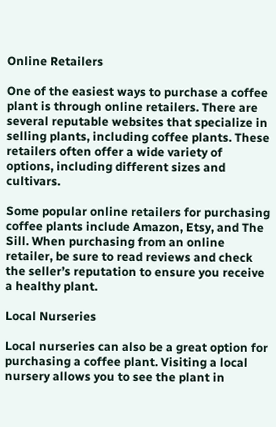Online Retailers

One of the easiest ways to purchase a coffee plant is through online retailers. There are several reputable websites that specialize in selling plants, including coffee plants. These retailers often offer a wide variety of options, including different sizes and cultivars.

Some popular online retailers for purchasing coffee plants include Amazon, Etsy, and The Sill. When purchasing from an online retailer, be sure to read reviews and check the seller’s reputation to ensure you receive a healthy plant.

Local Nurseries

Local nurseries can also be a great option for purchasing a coffee plant. Visiting a local nursery allows you to see the plant in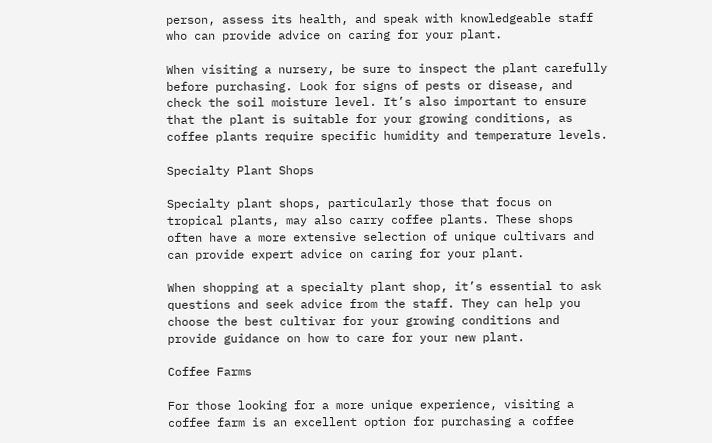person, assess its health, and speak with knowledgeable staff who can provide advice on caring for your plant.

When visiting a nursery, be sure to inspect the plant carefully before purchasing. Look for signs of pests or disease, and check the soil moisture level. It’s also important to ensure that the plant is suitable for your growing conditions, as coffee plants require specific humidity and temperature levels.

Specialty Plant Shops

Specialty plant shops, particularly those that focus on tropical plants, may also carry coffee plants. These shops often have a more extensive selection of unique cultivars and can provide expert advice on caring for your plant.

When shopping at a specialty plant shop, it’s essential to ask questions and seek advice from the staff. They can help you choose the best cultivar for your growing conditions and provide guidance on how to care for your new plant.

Coffee Farms

For those looking for a more unique experience, visiting a coffee farm is an excellent option for purchasing a coffee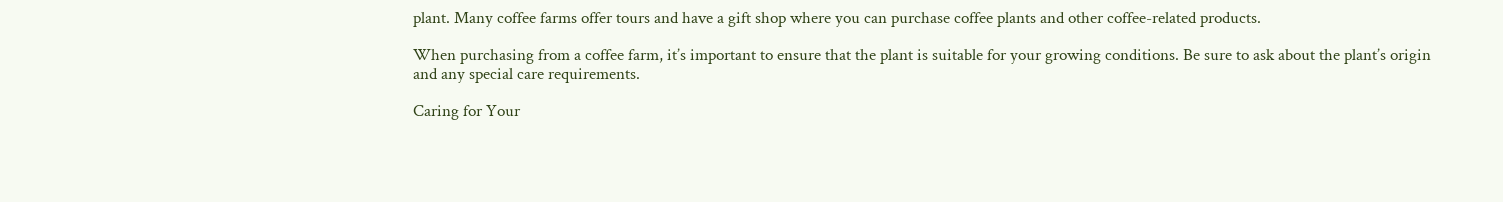plant. Many coffee farms offer tours and have a gift shop where you can purchase coffee plants and other coffee-related products.

When purchasing from a coffee farm, it’s important to ensure that the plant is suitable for your growing conditions. Be sure to ask about the plant’s origin and any special care requirements.

Caring for Your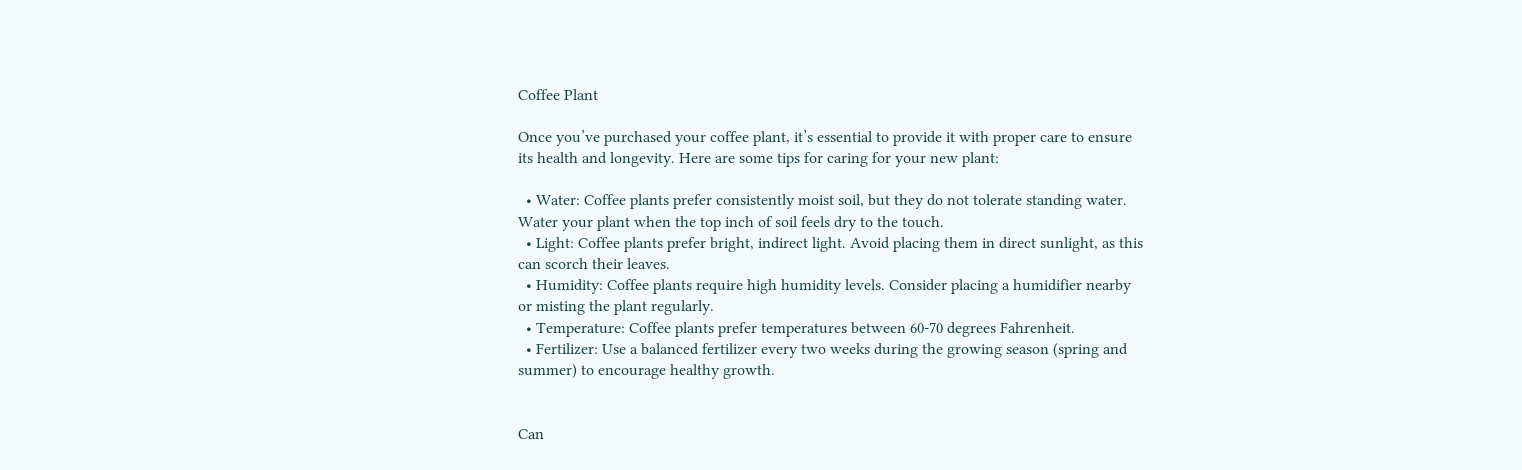Coffee Plant

Once you’ve purchased your coffee plant, it’s essential to provide it with proper care to ensure its health and longevity. Here are some tips for caring for your new plant:

  • Water: Coffee plants prefer consistently moist soil, but they do not tolerate standing water. Water your plant when the top inch of soil feels dry to the touch.
  • Light: Coffee plants prefer bright, indirect light. Avoid placing them in direct sunlight, as this can scorch their leaves.
  • Humidity: Coffee plants require high humidity levels. Consider placing a humidifier nearby or misting the plant regularly.
  • Temperature: Coffee plants prefer temperatures between 60-70 degrees Fahrenheit.
  • Fertilizer: Use a balanced fertilizer every two weeks during the growing season (spring and summer) to encourage healthy growth.


Can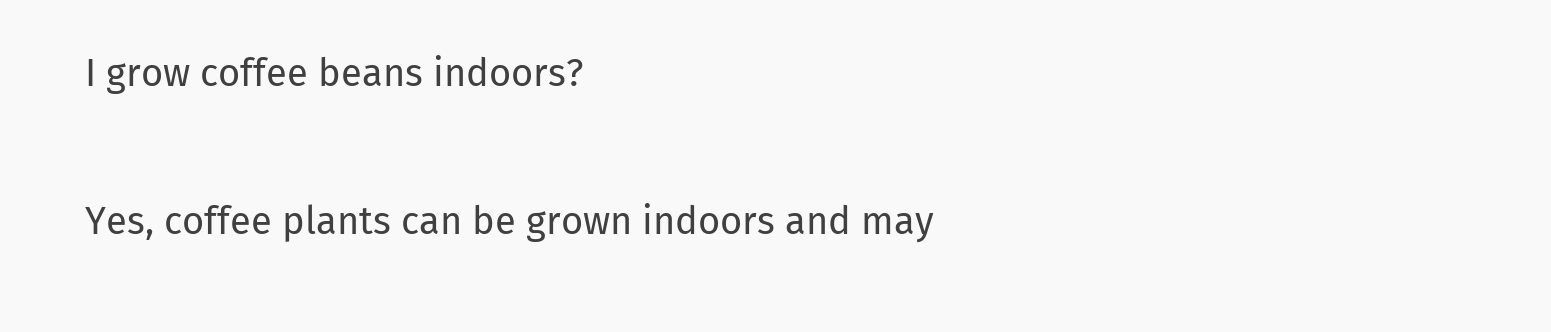I grow coffee beans indoors?

Yes, coffee plants can be grown indoors and may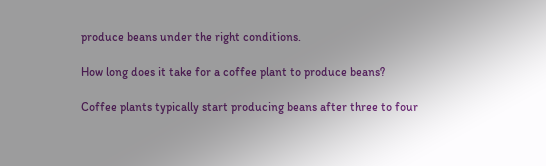produce beans under the right conditions.

How long does it take for a coffee plant to produce beans?

Coffee plants typically start producing beans after three to four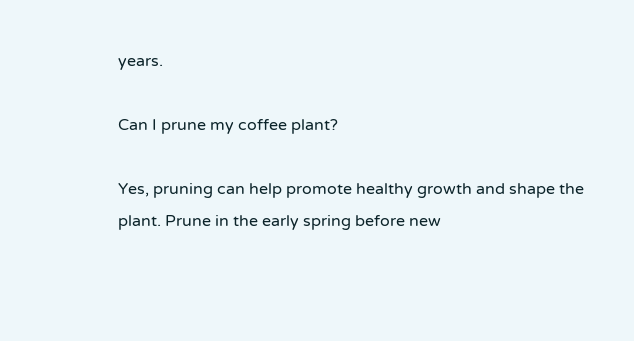years.

Can I prune my coffee plant?

Yes, pruning can help promote healthy growth and shape the plant. Prune in the early spring before new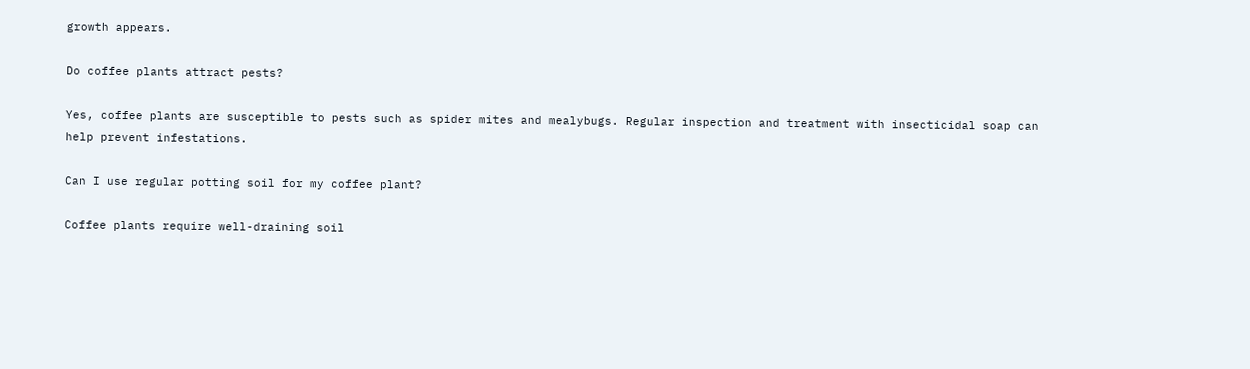growth appears.

Do coffee plants attract pests?

Yes, coffee plants are susceptible to pests such as spider mites and mealybugs. Regular inspection and treatment with insecticidal soap can help prevent infestations.

Can I use regular potting soil for my coffee plant?

Coffee plants require well-draining soil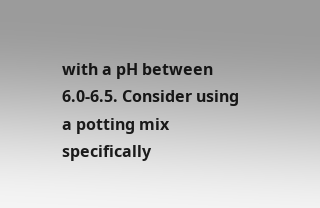with a pH between 6.0-6.5. Consider using a potting mix specifically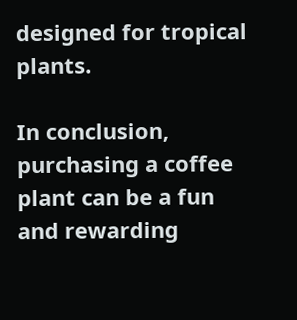designed for tropical plants.

In conclusion, purchasing a coffee plant can be a fun and rewarding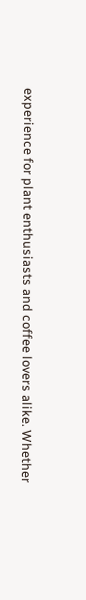experience for plant enthusiasts and coffee lovers alike. Whether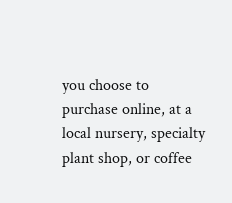you choose to purchase online, at a local nursery, specialty plant shop, or coffee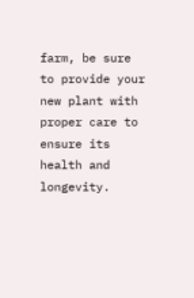farm, be sure to provide your new plant with proper care to ensure its health and longevity.